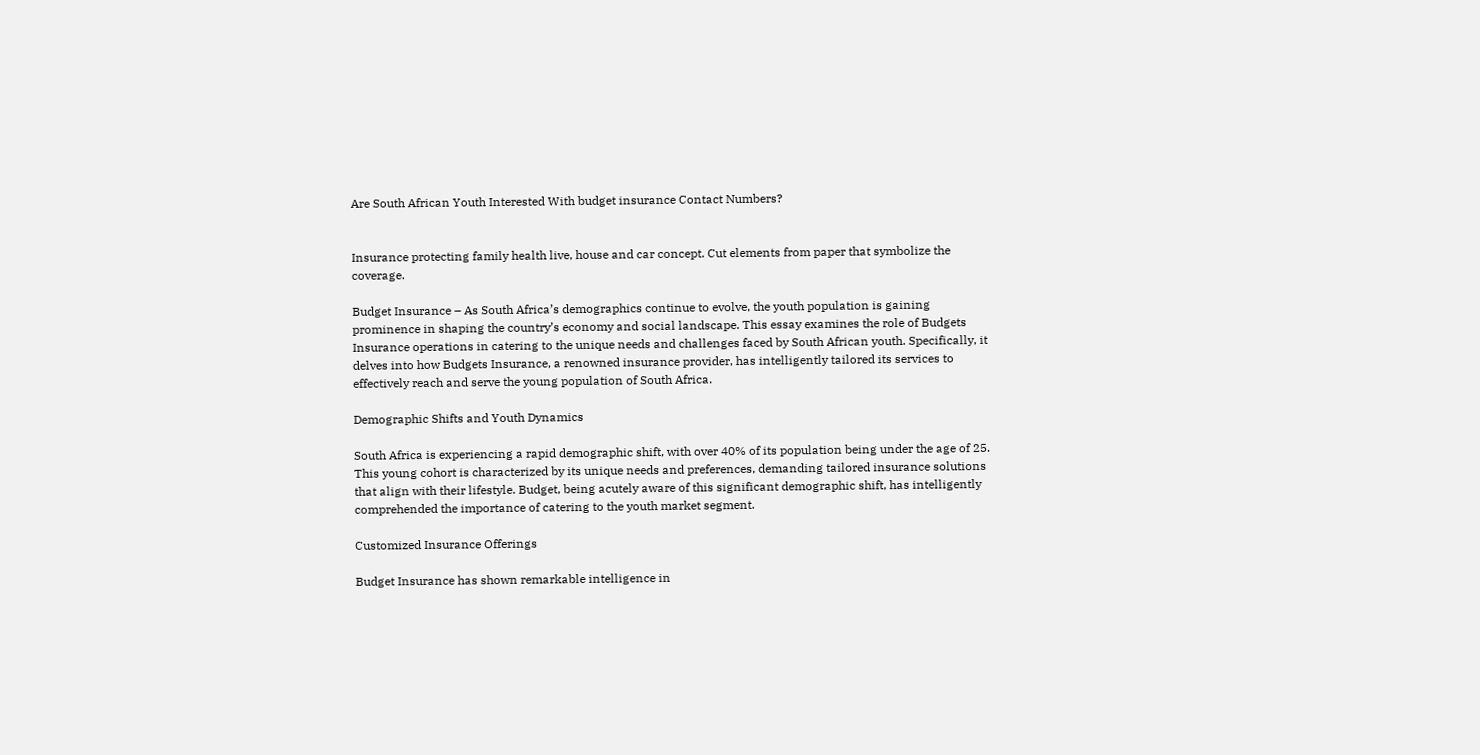Are South African Youth Interested With budget insurance Contact Numbers?


Insurance protecting family health live, house and car concept. Cut elements from paper that symbolize the coverage.

Budget Insurance – As South Africa’s demographics continue to evolve, the youth population is gaining prominence in shaping the country’s economy and social landscape. This essay examines the role of Budgets Insurance operations in catering to the unique needs and challenges faced by South African youth. Specifically, it delves into how Budgets Insurance, a renowned insurance provider, has intelligently tailored its services to effectively reach and serve the young population of South Africa.

Demographic Shifts and Youth Dynamics

South Africa is experiencing a rapid demographic shift, with over 40% of its population being under the age of 25. This young cohort is characterized by its unique needs and preferences, demanding tailored insurance solutions that align with their lifestyle. Budget, being acutely aware of this significant demographic shift, has intelligently comprehended the importance of catering to the youth market segment.

Customized Insurance Offerings

Budget Insurance has shown remarkable intelligence in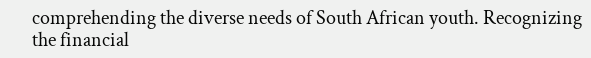comprehending the diverse needs of South African youth. Recognizing the financial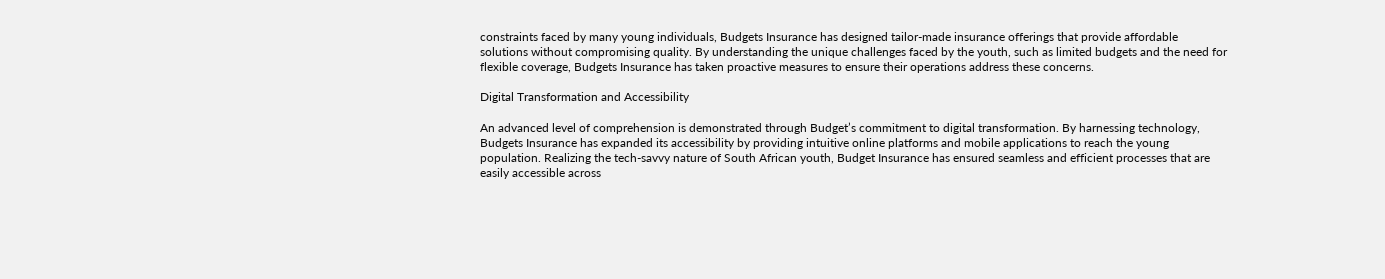constraints faced by many young individuals, Budgets Insurance has designed tailor-made insurance offerings that provide affordable solutions without compromising quality. By understanding the unique challenges faced by the youth, such as limited budgets and the need for flexible coverage, Budgets Insurance has taken proactive measures to ensure their operations address these concerns.

Digital Transformation and Accessibility

An advanced level of comprehension is demonstrated through Budget’s commitment to digital transformation. By harnessing technology, Budgets Insurance has expanded its accessibility by providing intuitive online platforms and mobile applications to reach the young population. Realizing the tech-savvy nature of South African youth, Budget Insurance has ensured seamless and efficient processes that are easily accessible across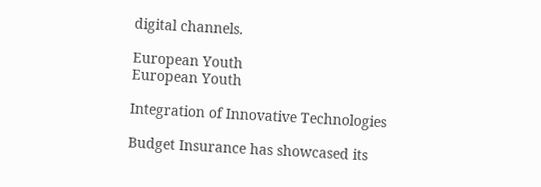digital channels.

European Youth
European Youth

Integration of Innovative Technologies

Budget Insurance has showcased its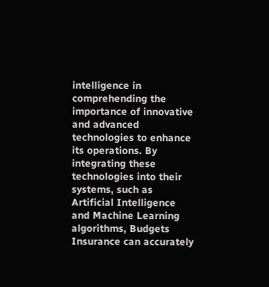intelligence in comprehending the importance of innovative and advanced technologies to enhance its operations. By integrating these technologies into their systems, such as Artificial Intelligence and Machine Learning algorithms, Budgets Insurance can accurately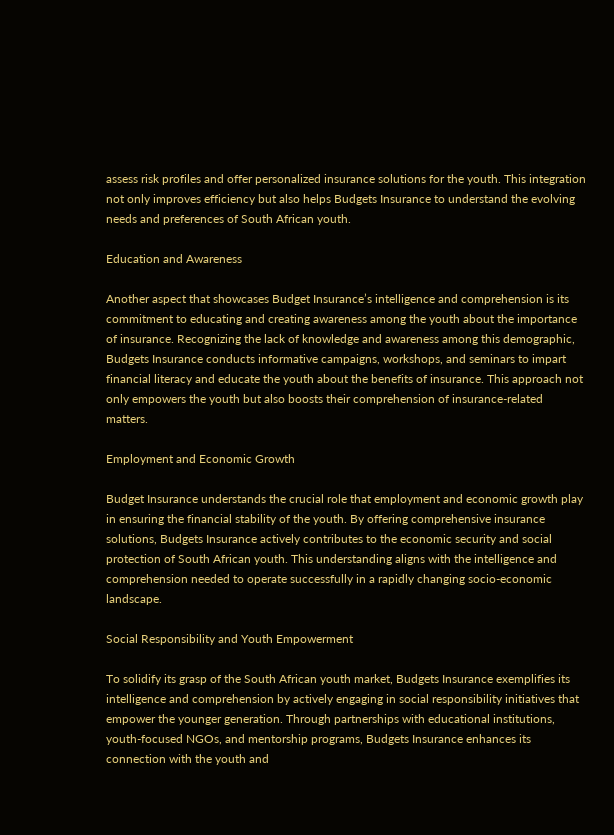assess risk profiles and offer personalized insurance solutions for the youth. This integration not only improves efficiency but also helps Budgets Insurance to understand the evolving needs and preferences of South African youth.

Education and Awareness

Another aspect that showcases Budget Insurance’s intelligence and comprehension is its commitment to educating and creating awareness among the youth about the importance of insurance. Recognizing the lack of knowledge and awareness among this demographic, Budgets Insurance conducts informative campaigns, workshops, and seminars to impart financial literacy and educate the youth about the benefits of insurance. This approach not only empowers the youth but also boosts their comprehension of insurance-related matters.

Employment and Economic Growth

Budget Insurance understands the crucial role that employment and economic growth play in ensuring the financial stability of the youth. By offering comprehensive insurance solutions, Budgets Insurance actively contributes to the economic security and social protection of South African youth. This understanding aligns with the intelligence and comprehension needed to operate successfully in a rapidly changing socio-economic landscape.

Social Responsibility and Youth Empowerment

To solidify its grasp of the South African youth market, Budgets Insurance exemplifies its intelligence and comprehension by actively engaging in social responsibility initiatives that empower the younger generation. Through partnerships with educational institutions, youth-focused NGOs, and mentorship programs, Budgets Insurance enhances its connection with the youth and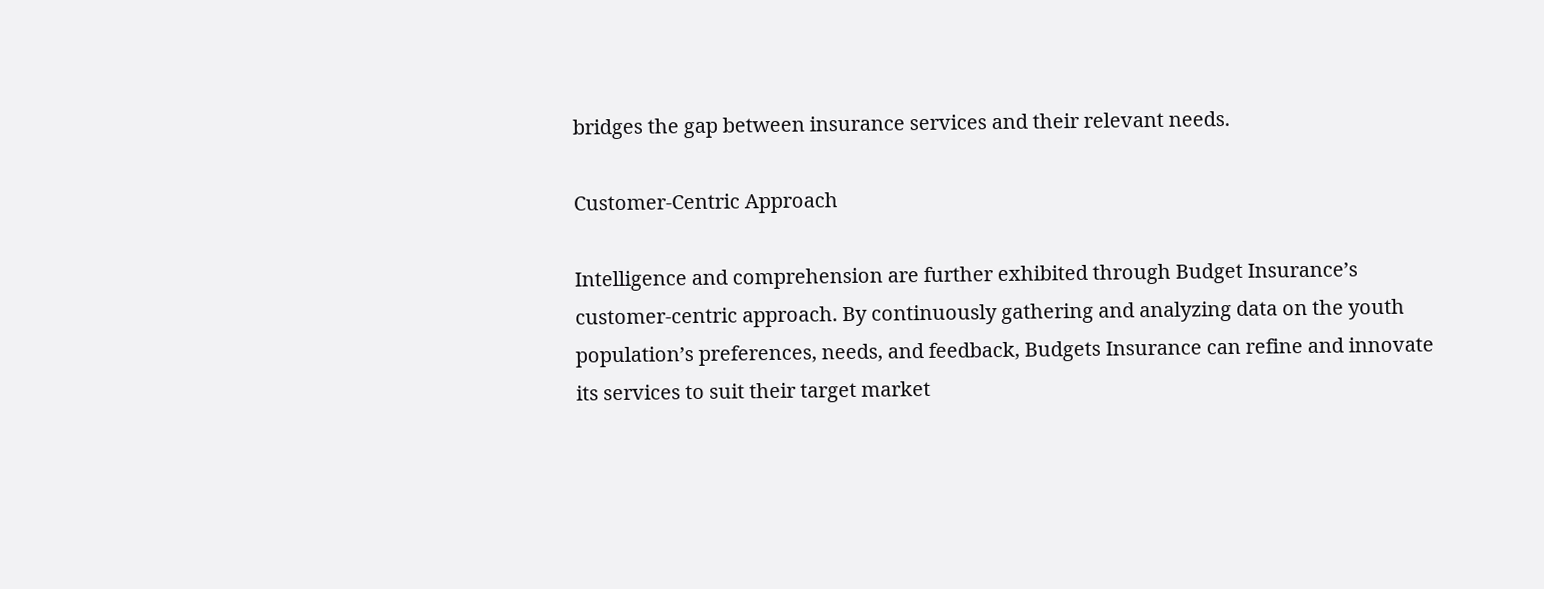bridges the gap between insurance services and their relevant needs.

Customer-Centric Approach

Intelligence and comprehension are further exhibited through Budget Insurance’s customer-centric approach. By continuously gathering and analyzing data on the youth population’s preferences, needs, and feedback, Budgets Insurance can refine and innovate its services to suit their target market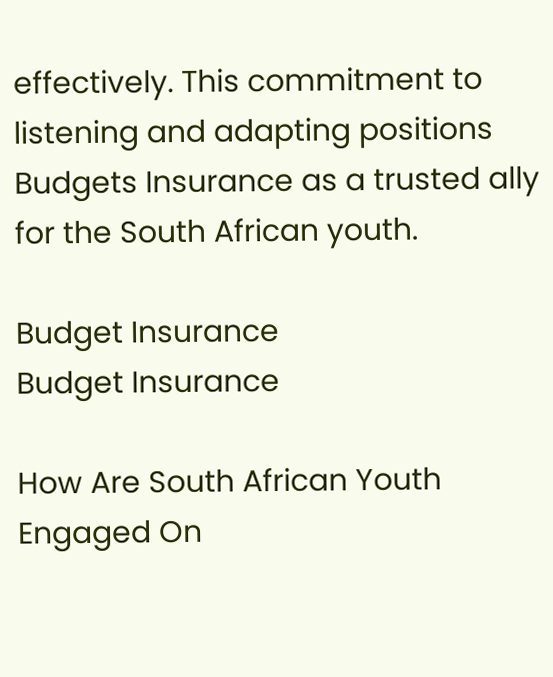effectively. This commitment to listening and adapting positions Budgets Insurance as a trusted ally for the South African youth.

Budget Insurance
Budget Insurance

How Are South African Youth Engaged On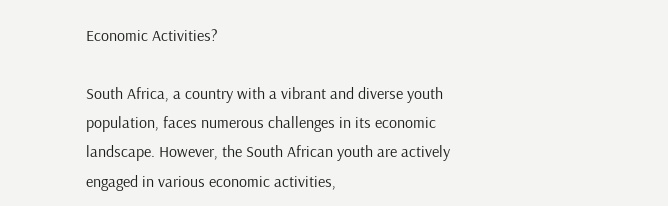Economic Activities?

South Africa, a country with a vibrant and diverse youth population, faces numerous challenges in its economic landscape. However, the South African youth are actively engaged in various economic activities,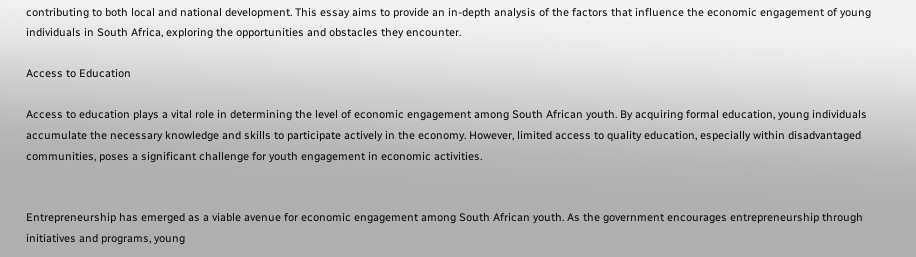contributing to both local and national development. This essay aims to provide an in-depth analysis of the factors that influence the economic engagement of young individuals in South Africa, exploring the opportunities and obstacles they encounter.

Access to Education

Access to education plays a vital role in determining the level of economic engagement among South African youth. By acquiring formal education, young individuals accumulate the necessary knowledge and skills to participate actively in the economy. However, limited access to quality education, especially within disadvantaged communities, poses a significant challenge for youth engagement in economic activities.


Entrepreneurship has emerged as a viable avenue for economic engagement among South African youth. As the government encourages entrepreneurship through initiatives and programs, young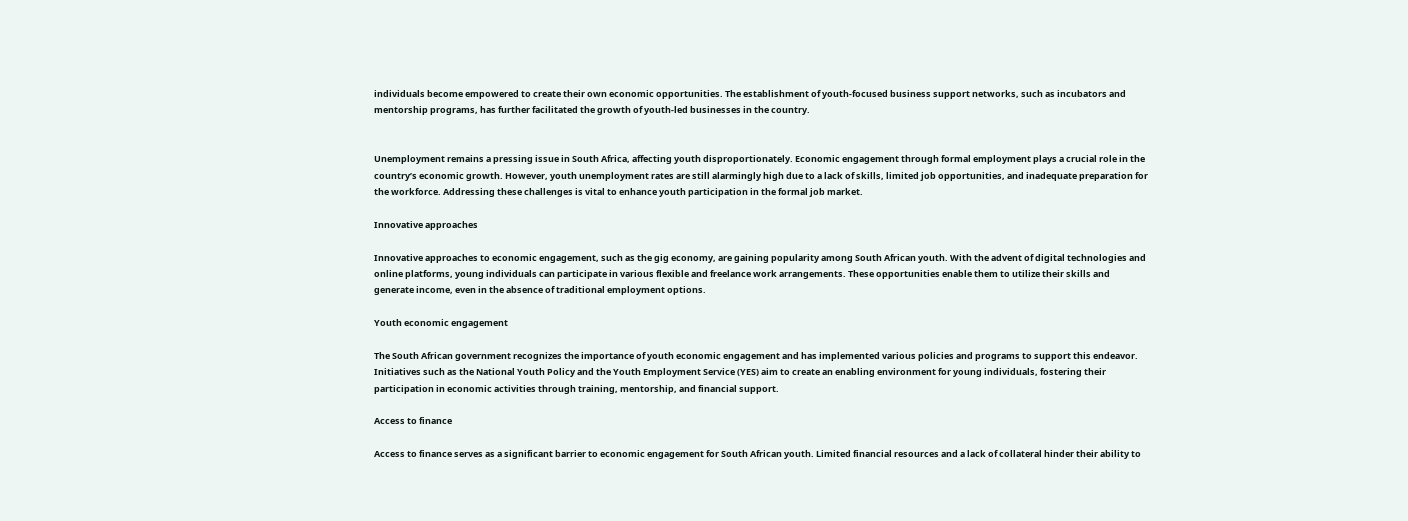individuals become empowered to create their own economic opportunities. The establishment of youth-focused business support networks, such as incubators and mentorship programs, has further facilitated the growth of youth-led businesses in the country.


Unemployment remains a pressing issue in South Africa, affecting youth disproportionately. Economic engagement through formal employment plays a crucial role in the country’s economic growth. However, youth unemployment rates are still alarmingly high due to a lack of skills, limited job opportunities, and inadequate preparation for the workforce. Addressing these challenges is vital to enhance youth participation in the formal job market.

Innovative approaches

Innovative approaches to economic engagement, such as the gig economy, are gaining popularity among South African youth. With the advent of digital technologies and online platforms, young individuals can participate in various flexible and freelance work arrangements. These opportunities enable them to utilize their skills and generate income, even in the absence of traditional employment options.

Youth economic engagement

The South African government recognizes the importance of youth economic engagement and has implemented various policies and programs to support this endeavor. Initiatives such as the National Youth Policy and the Youth Employment Service (YES) aim to create an enabling environment for young individuals, fostering their participation in economic activities through training, mentorship, and financial support.

Access to finance

Access to finance serves as a significant barrier to economic engagement for South African youth. Limited financial resources and a lack of collateral hinder their ability to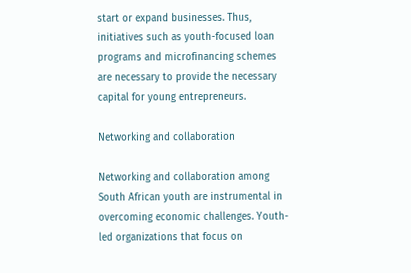start or expand businesses. Thus, initiatives such as youth-focused loan programs and microfinancing schemes are necessary to provide the necessary capital for young entrepreneurs.

Networking and collaboration

Networking and collaboration among South African youth are instrumental in overcoming economic challenges. Youth-led organizations that focus on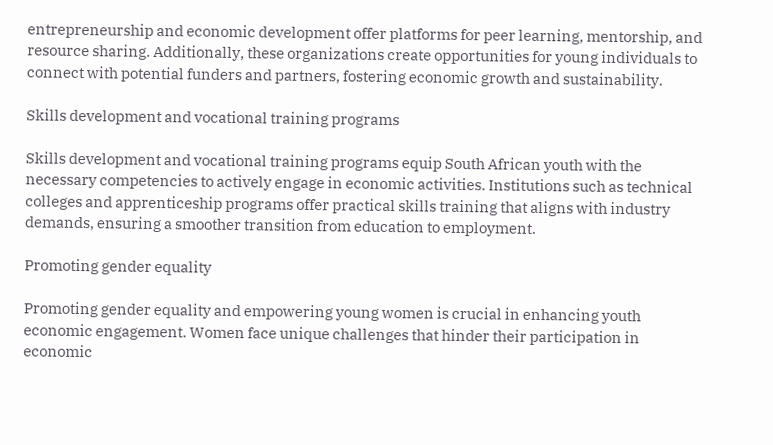entrepreneurship and economic development offer platforms for peer learning, mentorship, and resource sharing. Additionally, these organizations create opportunities for young individuals to connect with potential funders and partners, fostering economic growth and sustainability.

Skills development and vocational training programs

Skills development and vocational training programs equip South African youth with the necessary competencies to actively engage in economic activities. Institutions such as technical colleges and apprenticeship programs offer practical skills training that aligns with industry demands, ensuring a smoother transition from education to employment.

Promoting gender equality

Promoting gender equality and empowering young women is crucial in enhancing youth economic engagement. Women face unique challenges that hinder their participation in economic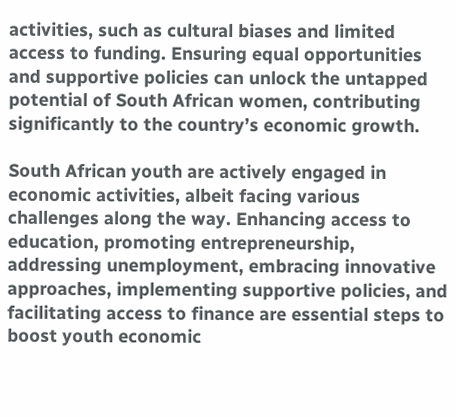activities, such as cultural biases and limited access to funding. Ensuring equal opportunities and supportive policies can unlock the untapped potential of South African women, contributing significantly to the country’s economic growth.

South African youth are actively engaged in economic activities, albeit facing various challenges along the way. Enhancing access to education, promoting entrepreneurship, addressing unemployment, embracing innovative approaches, implementing supportive policies, and facilitating access to finance are essential steps to boost youth economic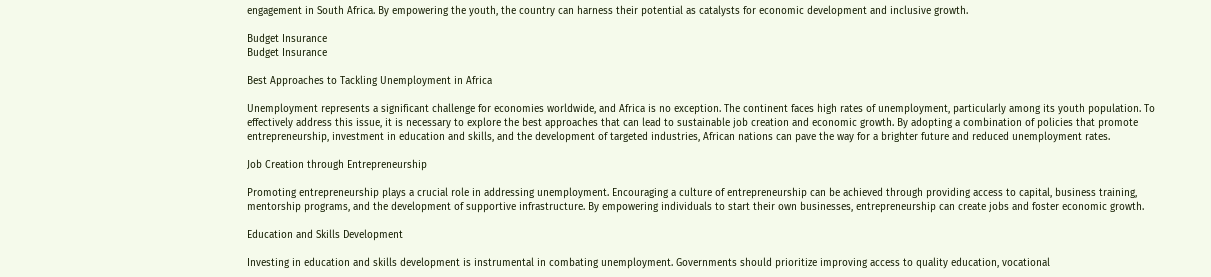engagement in South Africa. By empowering the youth, the country can harness their potential as catalysts for economic development and inclusive growth.

Budget Insurance
Budget Insurance

Best Approaches to Tackling Unemployment in Africa

Unemployment represents a significant challenge for economies worldwide, and Africa is no exception. The continent faces high rates of unemployment, particularly among its youth population. To effectively address this issue, it is necessary to explore the best approaches that can lead to sustainable job creation and economic growth. By adopting a combination of policies that promote entrepreneurship, investment in education and skills, and the development of targeted industries, African nations can pave the way for a brighter future and reduced unemployment rates.

Job Creation through Entrepreneurship

Promoting entrepreneurship plays a crucial role in addressing unemployment. Encouraging a culture of entrepreneurship can be achieved through providing access to capital, business training, mentorship programs, and the development of supportive infrastructure. By empowering individuals to start their own businesses, entrepreneurship can create jobs and foster economic growth.

Education and Skills Development

Investing in education and skills development is instrumental in combating unemployment. Governments should prioritize improving access to quality education, vocational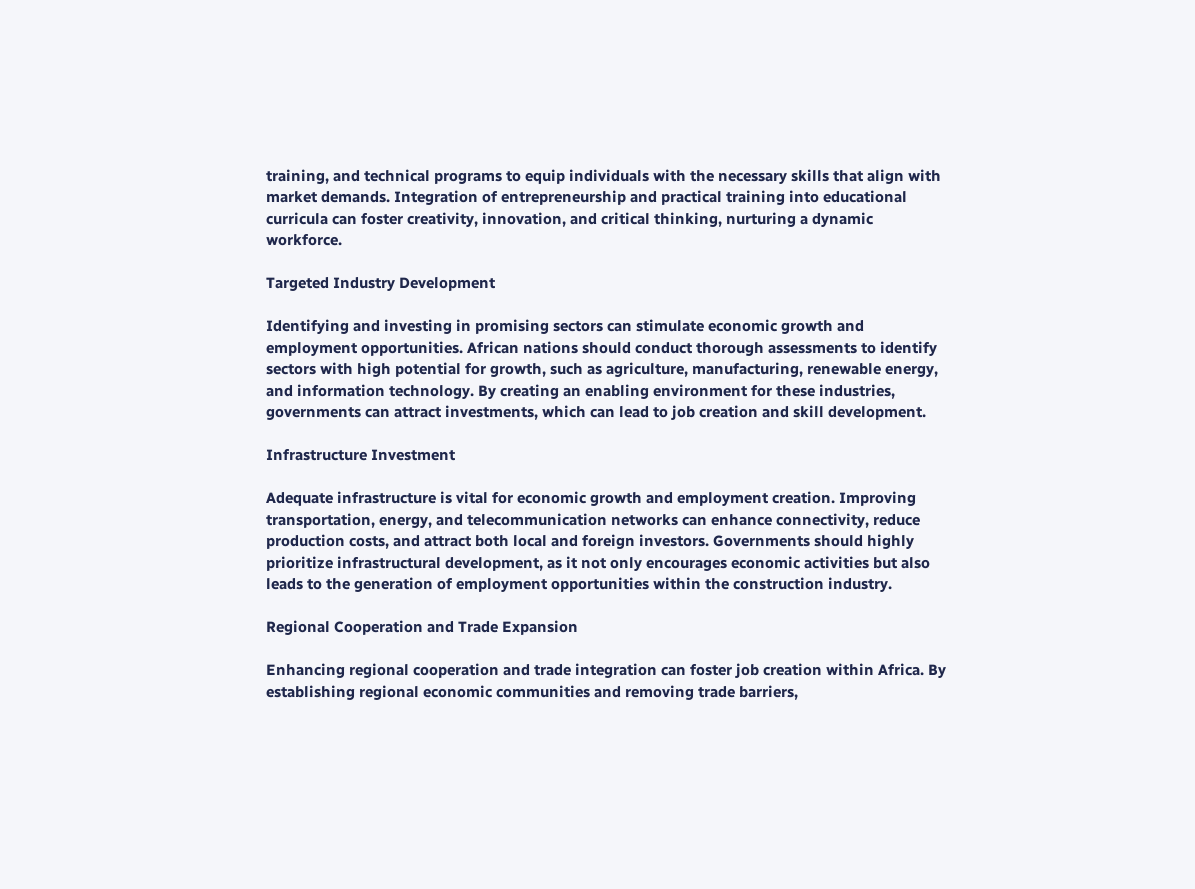training, and technical programs to equip individuals with the necessary skills that align with market demands. Integration of entrepreneurship and practical training into educational curricula can foster creativity, innovation, and critical thinking, nurturing a dynamic workforce.

Targeted Industry Development

Identifying and investing in promising sectors can stimulate economic growth and employment opportunities. African nations should conduct thorough assessments to identify sectors with high potential for growth, such as agriculture, manufacturing, renewable energy, and information technology. By creating an enabling environment for these industries, governments can attract investments, which can lead to job creation and skill development.

Infrastructure Investment

Adequate infrastructure is vital for economic growth and employment creation. Improving transportation, energy, and telecommunication networks can enhance connectivity, reduce production costs, and attract both local and foreign investors. Governments should highly prioritize infrastructural development, as it not only encourages economic activities but also leads to the generation of employment opportunities within the construction industry.

Regional Cooperation and Trade Expansion

Enhancing regional cooperation and trade integration can foster job creation within Africa. By establishing regional economic communities and removing trade barriers,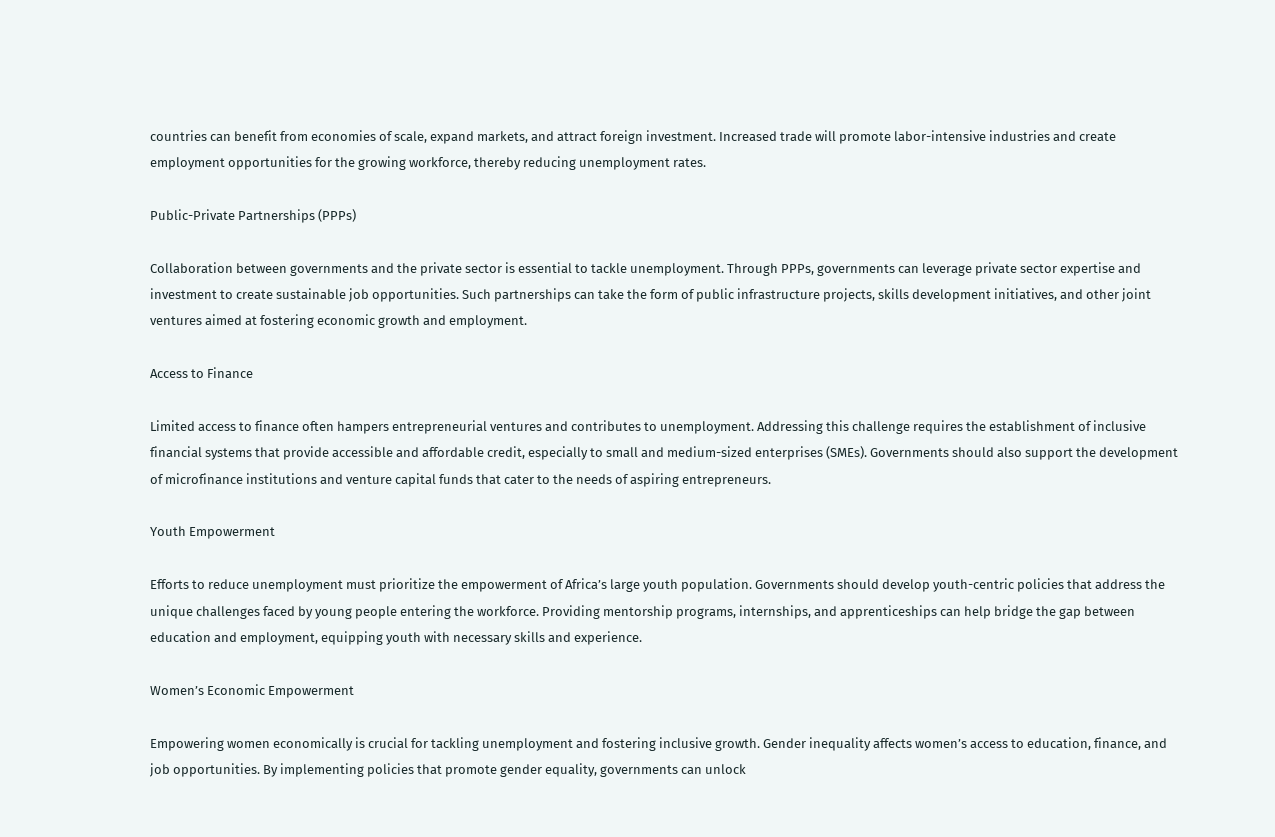countries can benefit from economies of scale, expand markets, and attract foreign investment. Increased trade will promote labor-intensive industries and create employment opportunities for the growing workforce, thereby reducing unemployment rates.

Public-Private Partnerships (PPPs)

Collaboration between governments and the private sector is essential to tackle unemployment. Through PPPs, governments can leverage private sector expertise and investment to create sustainable job opportunities. Such partnerships can take the form of public infrastructure projects, skills development initiatives, and other joint ventures aimed at fostering economic growth and employment.

Access to Finance

Limited access to finance often hampers entrepreneurial ventures and contributes to unemployment. Addressing this challenge requires the establishment of inclusive financial systems that provide accessible and affordable credit, especially to small and medium-sized enterprises (SMEs). Governments should also support the development of microfinance institutions and venture capital funds that cater to the needs of aspiring entrepreneurs.

Youth Empowerment

Efforts to reduce unemployment must prioritize the empowerment of Africa’s large youth population. Governments should develop youth-centric policies that address the unique challenges faced by young people entering the workforce. Providing mentorship programs, internships, and apprenticeships can help bridge the gap between education and employment, equipping youth with necessary skills and experience.

Women’s Economic Empowerment

Empowering women economically is crucial for tackling unemployment and fostering inclusive growth. Gender inequality affects women’s access to education, finance, and job opportunities. By implementing policies that promote gender equality, governments can unlock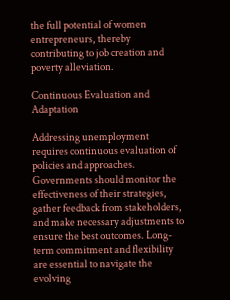the full potential of women entrepreneurs, thereby contributing to job creation and poverty alleviation.

Continuous Evaluation and Adaptation

Addressing unemployment requires continuous evaluation of policies and approaches. Governments should monitor the effectiveness of their strategies, gather feedback from stakeholders, and make necessary adjustments to ensure the best outcomes. Long-term commitment and flexibility are essential to navigate the evolving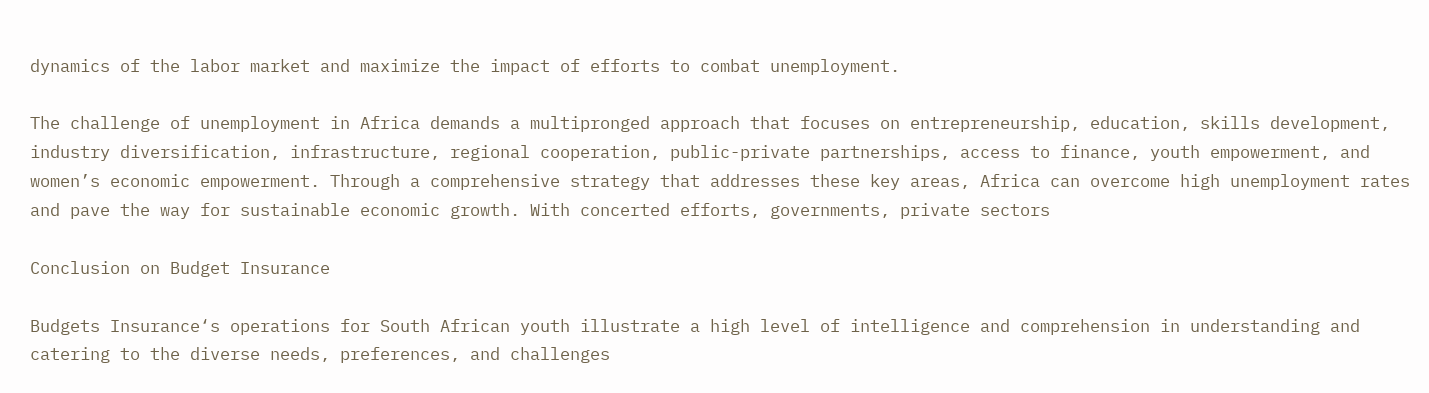dynamics of the labor market and maximize the impact of efforts to combat unemployment.

The challenge of unemployment in Africa demands a multipronged approach that focuses on entrepreneurship, education, skills development, industry diversification, infrastructure, regional cooperation, public-private partnerships, access to finance, youth empowerment, and women’s economic empowerment. Through a comprehensive strategy that addresses these key areas, Africa can overcome high unemployment rates and pave the way for sustainable economic growth. With concerted efforts, governments, private sectors

Conclusion on Budget Insurance

Budgets Insurance‘s operations for South African youth illustrate a high level of intelligence and comprehension in understanding and catering to the diverse needs, preferences, and challenges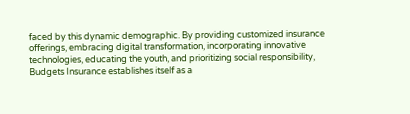faced by this dynamic demographic. By providing customized insurance offerings, embracing digital transformation, incorporating innovative technologies, educating the youth, and prioritizing social responsibility, Budgets Insurance establishes itself as a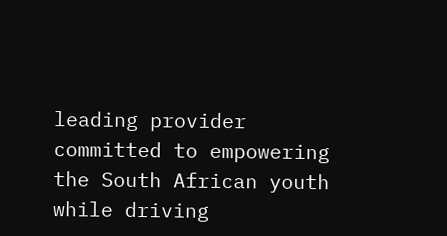leading provider committed to empowering the South African youth while driving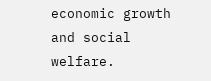economic growth and social welfare.